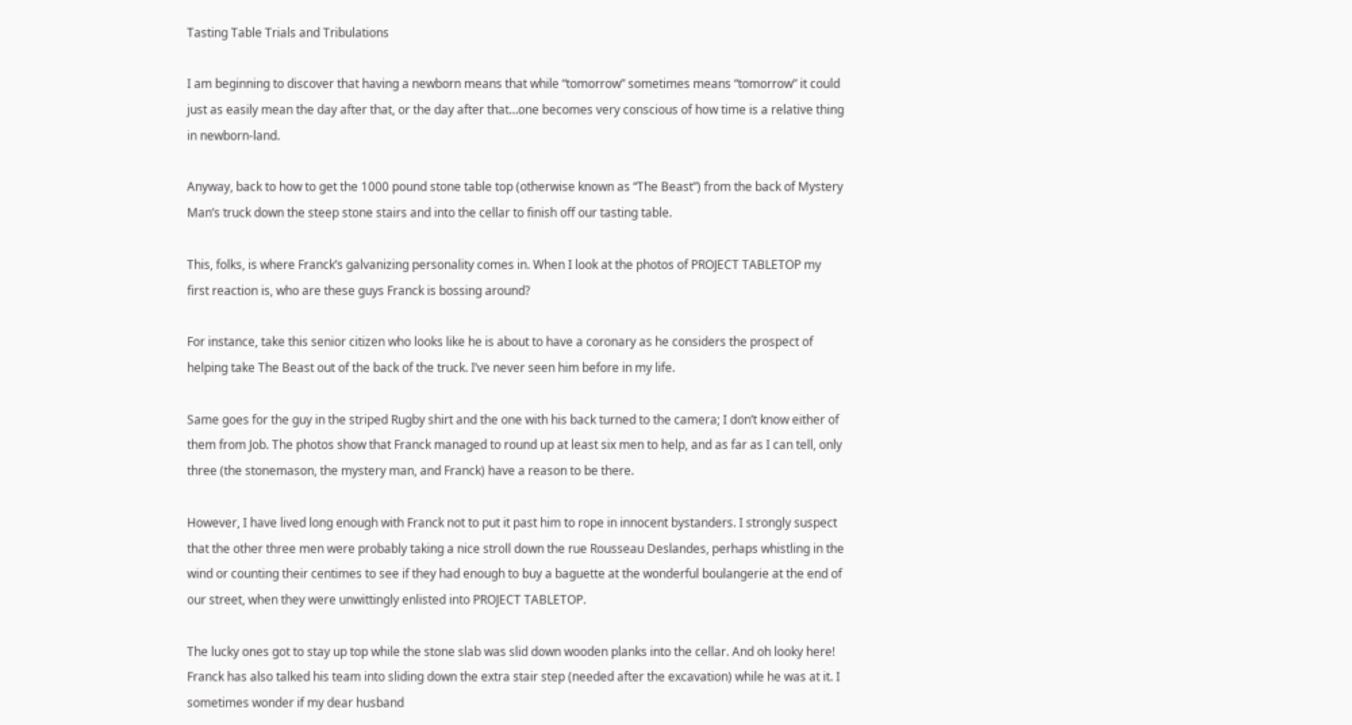Tasting Table Trials and Tribulations

I am beginning to discover that having a newborn means that while “tomorrow” sometimes means “tomorrow” it could just as easily mean the day after that, or the day after that…one becomes very conscious of how time is a relative thing in newborn-land.

Anyway, back to how to get the 1000 pound stone table top (otherwise known as “The Beast”) from the back of Mystery Man’s truck down the steep stone stairs and into the cellar to finish off our tasting table.

This, folks, is where Franck’s galvanizing personality comes in. When I look at the photos of PROJECT TABLETOP my first reaction is, who are these guys Franck is bossing around?

For instance, take this senior citizen who looks like he is about to have a coronary as he considers the prospect of helping take The Beast out of the back of the truck. I’ve never seen him before in my life.

Same goes for the guy in the striped Rugby shirt and the one with his back turned to the camera; I don’t know either of them from Job. The photos show that Franck managed to round up at least six men to help, and as far as I can tell, only three (the stonemason, the mystery man, and Franck) have a reason to be there.

However, I have lived long enough with Franck not to put it past him to rope in innocent bystanders. I strongly suspect that the other three men were probably taking a nice stroll down the rue Rousseau Deslandes, perhaps whistling in the wind or counting their centimes to see if they had enough to buy a baguette at the wonderful boulangerie at the end of our street, when they were unwittingly enlisted into PROJECT TABLETOP.

The lucky ones got to stay up top while the stone slab was slid down wooden planks into the cellar. And oh looky here! Franck has also talked his team into sliding down the extra stair step (needed after the excavation) while he was at it. I sometimes wonder if my dear husband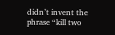didn’t invent the phrase “kill two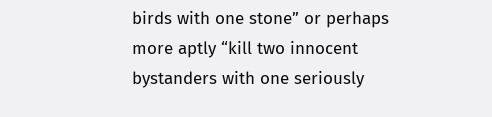birds with one stone” or perhaps more aptly “kill two innocent bystanders with one seriously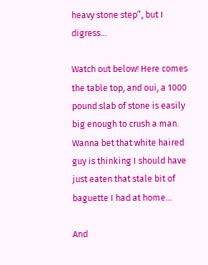heavy stone step”, but I digress…

Watch out below! Here comes the table top, and oui, a 1000 pound slab of stone is easily big enough to crush a man. Wanna bet that white haired guy is thinking I should have just eaten that stale bit of baguette I had at home…

And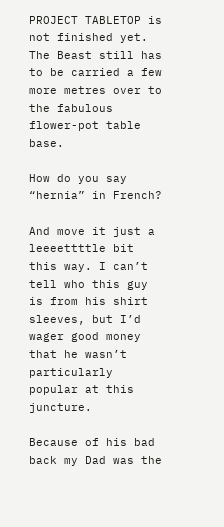PROJECT TABLETOP is not finished yet. The Beast still has to be carried a few more metres over to the fabulous flower-pot table base.

How do you say “hernia” in French?

And move it just a leeeettttle bit this way. I can’t tell who this guy is from his shirt sleeves, but I’d wager good money that he wasn’t particularly popular at this juncture.

Because of his bad back my Dad was the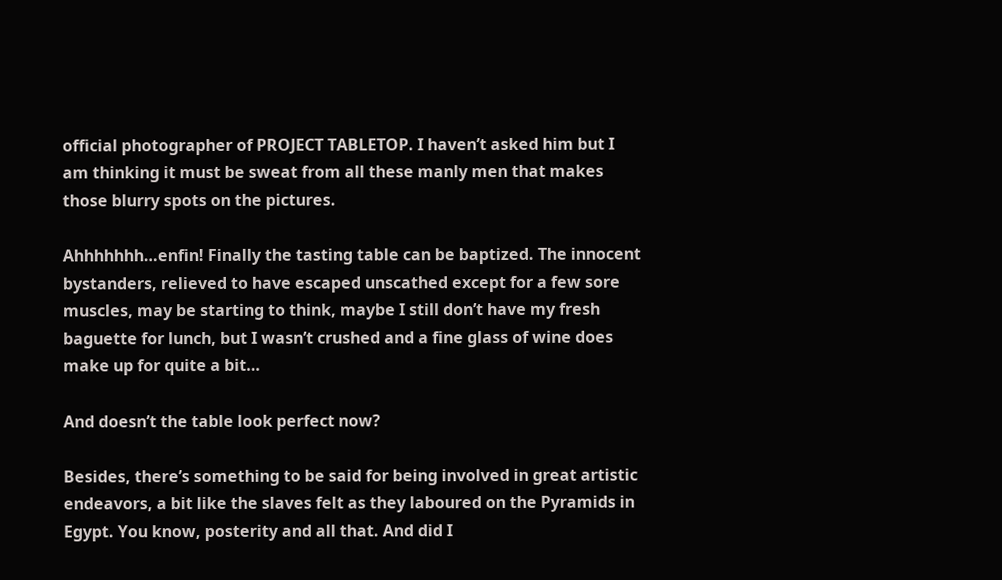official photographer of PROJECT TABLETOP. I haven’t asked him but I am thinking it must be sweat from all these manly men that makes those blurry spots on the pictures.

Ahhhhhhh…enfin! Finally the tasting table can be baptized. The innocent bystanders, relieved to have escaped unscathed except for a few sore muscles, may be starting to think, maybe I still don’t have my fresh baguette for lunch, but I wasn’t crushed and a fine glass of wine does make up for quite a bit…

And doesn’t the table look perfect now?

Besides, there’s something to be said for being involved in great artistic endeavors, a bit like the slaves felt as they laboured on the Pyramids in Egypt. You know, posterity and all that. And did I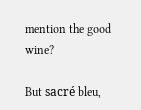mention the good wine?

But sacré bleu,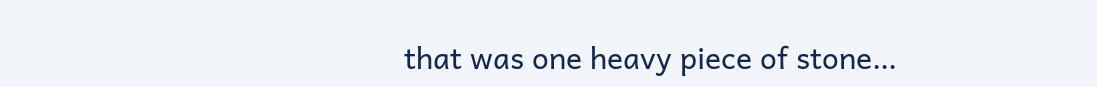that was one heavy piece of stone…